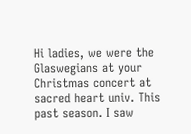Hi ladies, we were the Glaswegians at your Christmas concert at sacred heart univ. This past season. I saw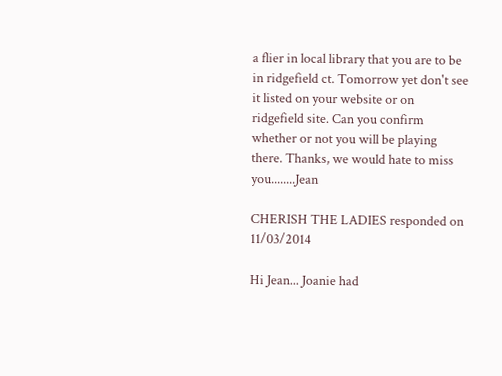a flier in local library that you are to be in ridgefield ct. Tomorrow yet don't see it listed on your website or on ridgefield site. Can you confirm whether or not you will be playing there. Thanks, we would hate to miss you........Jean

CHERISH THE LADIES responded on 11/03/2014

Hi Jean... Joanie had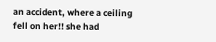an accident, where a ceiling fell on her!! she had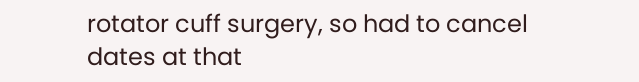rotator cuff surgery, so had to cancel dates at that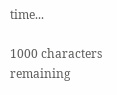time...

1000 characters remaining